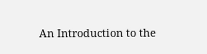An Introduction to the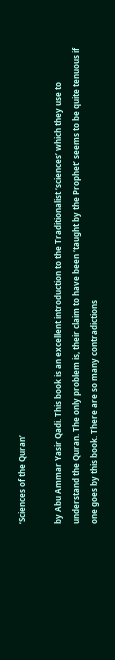‘Sciences of the Quran’

by Abu Ammar Yasir Qadi. This book is an excellent introduction to the Traditionalist ‘sciences’ which they use to understand the Quran. The only problem is, their claim to have been ‘taught by the Prophet’ seems to be quite tenuous if one goes by this book. There are so many contradictions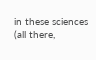in these sciences (all there,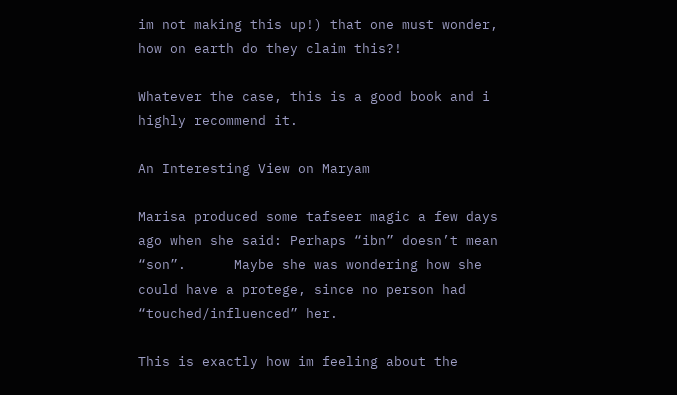im not making this up!) that one must wonder, how on earth do they claim this?!

Whatever the case, this is a good book and i highly recommend it.

An Interesting View on Maryam

Marisa produced some tafseer magic a few days ago when she said: Perhaps “ibn” doesn’t mean “son”.      Maybe she was wondering how she could have a protege, since no person had “touched/influenced” her.

This is exactly how im feeling about the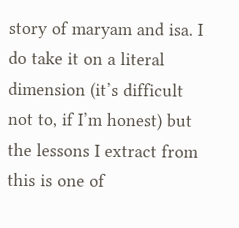story of maryam and isa. I do take it on a literal dimension (it’s difficult not to, if I’m honest) but the lessons I extract from this is one of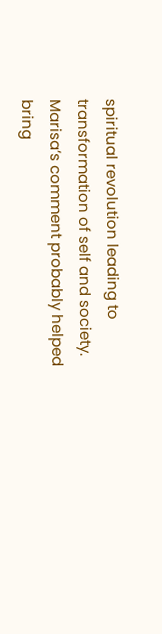spiritual revolution leading to transformation of self and society. Marisa’s comment probably helped bring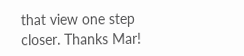that view one step closer. Thanks Mar!